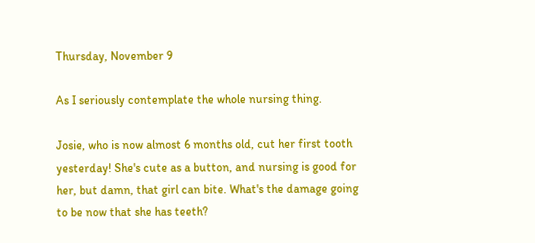Thursday, November 9

As I seriously contemplate the whole nursing thing.

Josie, who is now almost 6 months old, cut her first tooth yesterday! She's cute as a button, and nursing is good for her, but damn, that girl can bite. What's the damage going to be now that she has teeth?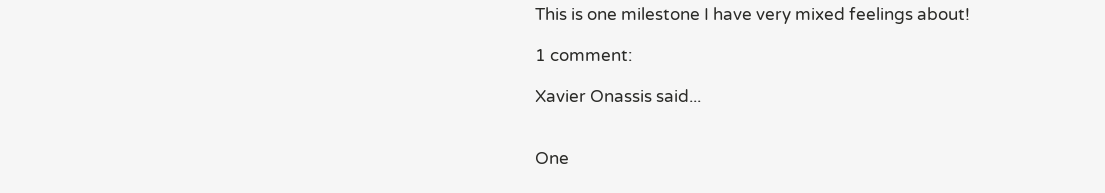This is one milestone I have very mixed feelings about!

1 comment:

Xavier Onassis said...


One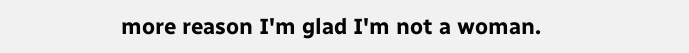more reason I'm glad I'm not a woman.